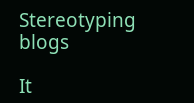Stereotyping blogs

It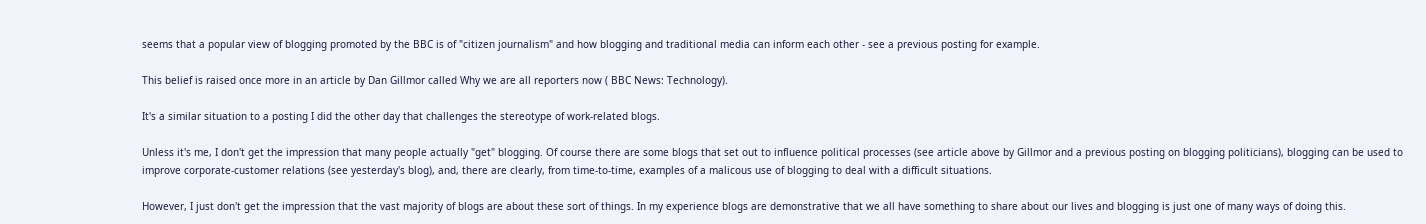seems that a popular view of blogging promoted by the BBC is of "citizen journalism" and how blogging and traditional media can inform each other - see a previous posting for example.

This belief is raised once more in an article by Dan Gillmor called Why we are all reporters now ( BBC News: Technology).

It's a similar situation to a posting I did the other day that challenges the stereotype of work-related blogs.

Unless it's me, I don't get the impression that many people actually "get" blogging. Of course there are some blogs that set out to influence political processes (see article above by Gillmor and a previous posting on blogging politicians), blogging can be used to improve corporate-customer relations (see yesterday's blog), and, there are clearly, from time-to-time, examples of a malicous use of blogging to deal with a difficult situations.

However, I just don't get the impression that the vast majority of blogs are about these sort of things. In my experience blogs are demonstrative that we all have something to share about our lives and blogging is just one of many ways of doing this.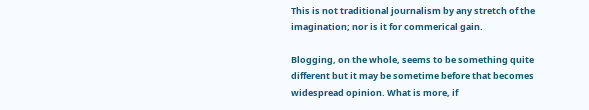This is not traditional journalism by any stretch of the imagination; nor is it for commerical gain.

Blogging, on the whole, seems to be something quite different but it may be sometime before that becomes widespread opinion. What is more, if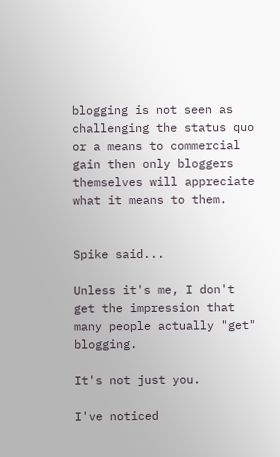blogging is not seen as challenging the status quo or a means to commercial gain then only bloggers themselves will appreciate what it means to them.


Spike said...

Unless it's me, I don't get the impression that many people actually "get" blogging.

It's not just you.

I've noticed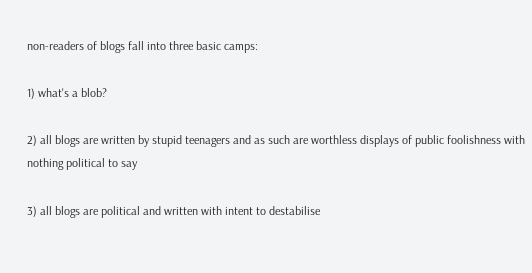non-readers of blogs fall into three basic camps:

1) what's a blob?

2) all blogs are written by stupid teenagers and as such are worthless displays of public foolishness with nothing political to say

3) all blogs are political and written with intent to destabilise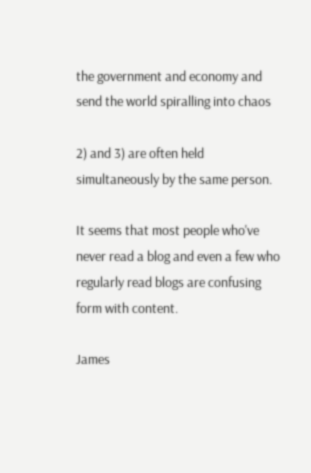the government and economy and send the world spiralling into chaos

2) and 3) are often held simultaneously by the same person.

It seems that most people who've never read a blog and even a few who regularly read blogs are confusing form with content.

James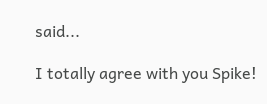said...

I totally agree with you Spike!